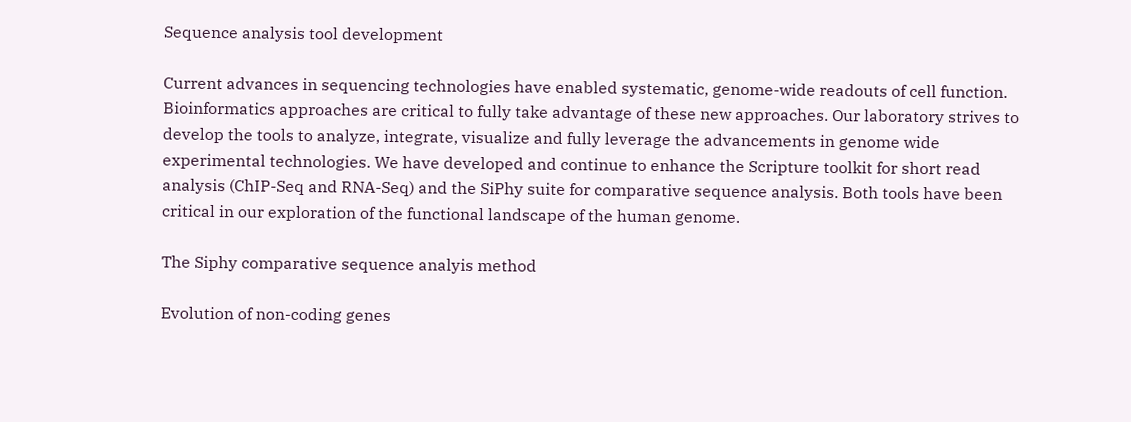Sequence analysis tool development

Current advances in sequencing technologies have enabled systematic, genome-wide readouts of cell function. Bioinformatics approaches are critical to fully take advantage of these new approaches. Our laboratory strives to develop the tools to analyze, integrate, visualize and fully leverage the advancements in genome wide experimental technologies. We have developed and continue to enhance the Scripture toolkit for short read analysis (ChIP-Seq and RNA-Seq) and the SiPhy suite for comparative sequence analysis. Both tools have been critical in our exploration of the functional landscape of the human genome.

The Siphy comparative sequence analyis method

Evolution of non-coding genes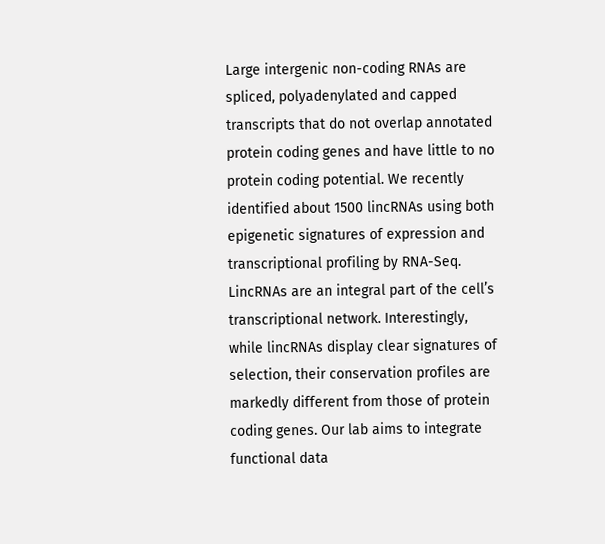Large intergenic non-coding RNAs are spliced, polyadenylated and capped transcripts that do not overlap annotated protein coding genes and have little to no protein coding potential. We recently identified about 1500 lincRNAs using both epigenetic signatures of expression and transcriptional profiling by RNA-Seq. LincRNAs are an integral part of the cell’s transcriptional network. Interestingly, while lincRNAs display clear signatures of selection, their conservation profiles are markedly different from those of protein coding genes. Our lab aims to integrate functional data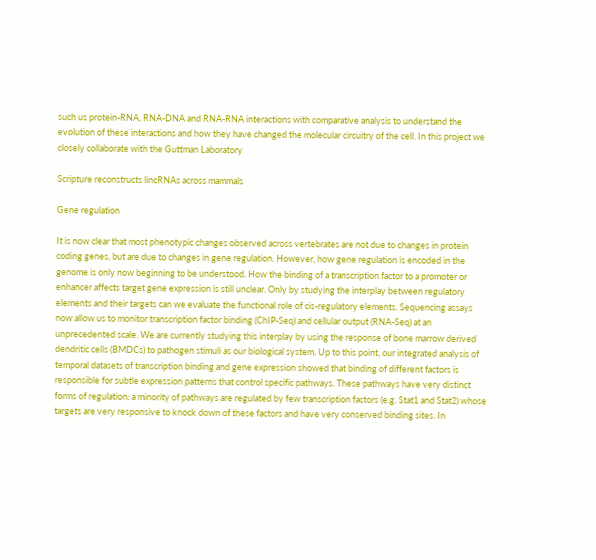such us protein-RNA, RNA-DNA and RNA-RNA interactions with comparative analysis to understand the evolution of these interactions and how they have changed the molecular circuitry of the cell. In this project we closely collaborate with the Guttman Laboratory

Scripture reconstructs lincRNAs across mammals

Gene regulation

It is now clear that most phenotypic changes observed across vertebrates are not due to changes in protein coding genes, but are due to changes in gene regulation. However, how gene regulation is encoded in the genome is only now beginning to be understood. How the binding of a transcription factor to a promoter or enhancer affects target gene expression is still unclear. Only by studying the interplay between regulatory elements and their targets can we evaluate the functional role of cis-regulatory elements. Sequencing assays now allow us to monitor transcription factor binding (ChIP-Seq) and cellular output (RNA-Seq) at an unprecedented scale. We are currently studying this interplay by using the response of bone marrow derived dendritic cells (BMDCs) to pathogen stimuli as our biological system. Up to this point, our integrated analysis of temporal datasets of transcription binding and gene expression showed that binding of different factors is responsible for subtle expression patterns that control specific pathways. These pathways have very distinct forms of regulation: a minority of pathways are regulated by few transcription factors (e.g. Stat1 and Stat2) whose targets are very responsive to knock down of these factors and have very conserved binding sites. In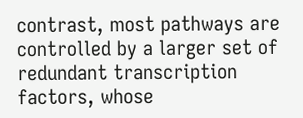contrast, most pathways are controlled by a larger set of redundant transcription factors, whose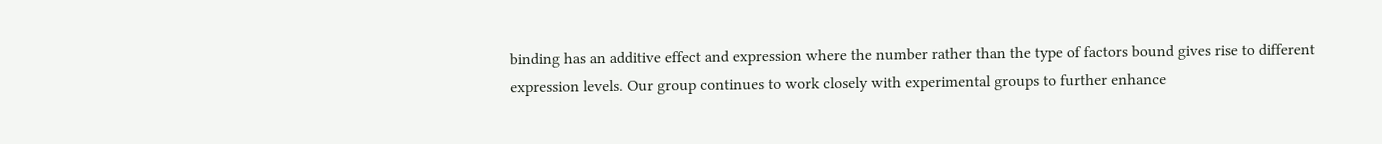binding has an additive effect and expression where the number rather than the type of factors bound gives rise to different expression levels. Our group continues to work closely with experimental groups to further enhance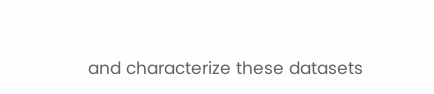and characterize these datasets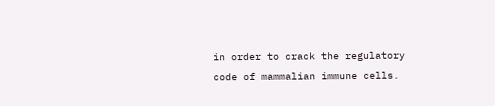in order to crack the regulatory code of mammalian immune cells.